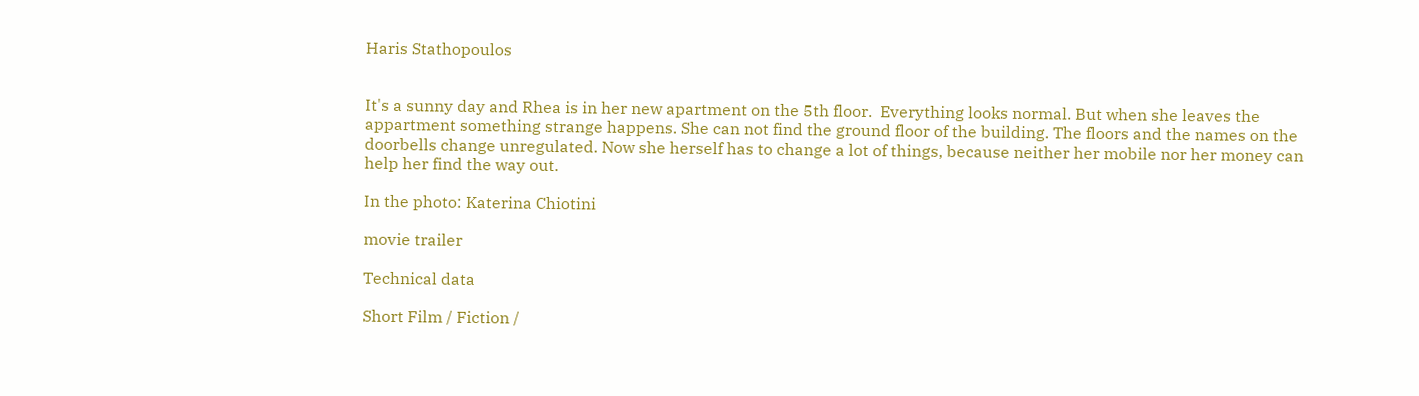Haris Stathopoulos


It's a sunny day and Rhea is in her new apartment on the 5th floor.  Everything looks normal. But when she leaves the appartment something strange happens. She can not find the ground floor of the building. The floors and the names on the doorbells change unregulated. Now she herself has to change a lot of things, because neither her mobile nor her money can help her find the way out.

In the photo: Katerina Chiotini

movie trailer

Technical data

Short Film / Fiction /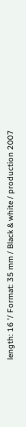length: 16 '/ Format: 35 mm / Black & white / production 2007